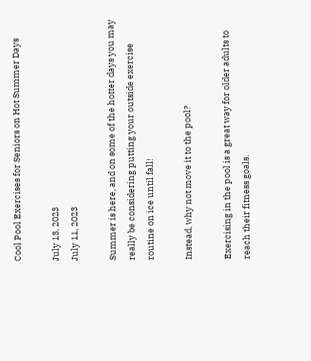Cool Pool Exercises for Seniors on Hot Summer Days

July 13, 2023
July 11, 2023

Summer is here, and on some of the hotter days you may really be considering putting your outside exercise routine on ice until fall!

Instead, why not move it to the pool?

Exercising in the pool is a great way for older adults to reach their fitness goals.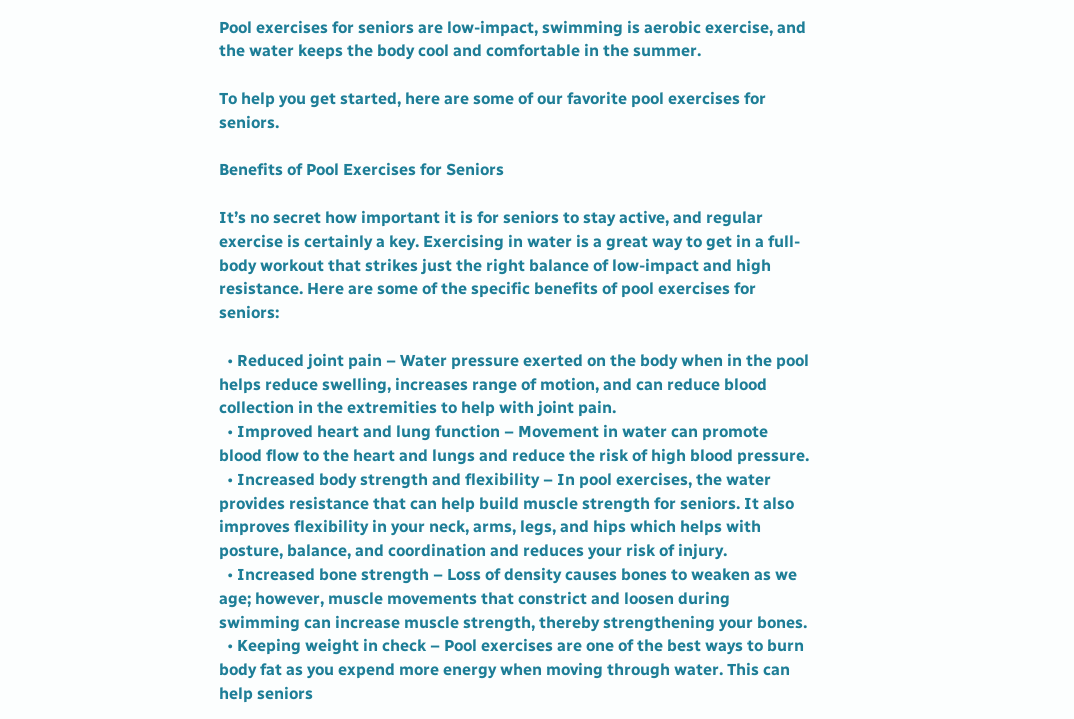Pool exercises for seniors are low-impact, swimming is aerobic exercise, and the water keeps the body cool and comfortable in the summer.

To help you get started, here are some of our favorite pool exercises for seniors.

Benefits of Pool Exercises for Seniors

It’s no secret how important it is for seniors to stay active, and regular exercise is certainly a key. Exercising in water is a great way to get in a full-body workout that strikes just the right balance of low-impact and high resistance. Here are some of the specific benefits of pool exercises for seniors:

  • Reduced joint pain – Water pressure exerted on the body when in the pool helps reduce swelling, increases range of motion, and can reduce blood collection in the extremities to help with joint pain.
  • Improved heart and lung function – Movement in water can promote blood flow to the heart and lungs and reduce the risk of high blood pressure.
  • Increased body strength and flexibility – In pool exercises, the water provides resistance that can help build muscle strength for seniors. It also improves flexibility in your neck, arms, legs, and hips which helps with posture, balance, and coordination and reduces your risk of injury.
  • Increased bone strength – Loss of density causes bones to weaken as we age; however, muscle movements that constrict and loosen during swimming can increase muscle strength, thereby strengthening your bones.
  • Keeping weight in check – Pool exercises are one of the best ways to burn body fat as you expend more energy when moving through water. This can help seniors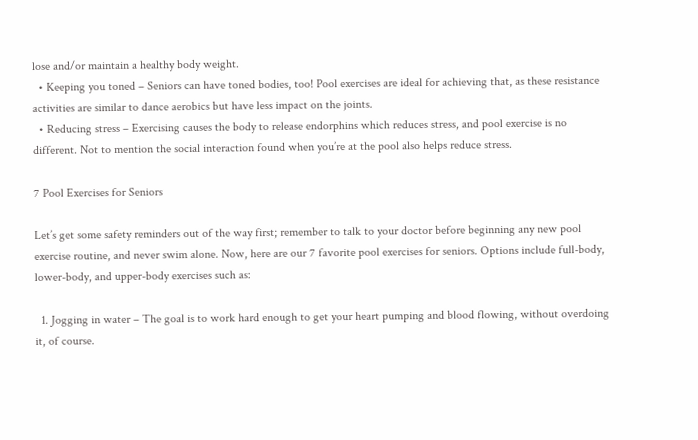lose and/or maintain a healthy body weight.
  • Keeping you toned – Seniors can have toned bodies, too! Pool exercises are ideal for achieving that, as these resistance activities are similar to dance aerobics but have less impact on the joints.
  • Reducing stress – Exercising causes the body to release endorphins which reduces stress, and pool exercise is no different. Not to mention the social interaction found when you’re at the pool also helps reduce stress.

7 Pool Exercises for Seniors

Let’s get some safety reminders out of the way first; remember to talk to your doctor before beginning any new pool exercise routine, and never swim alone. Now, here are our 7 favorite pool exercises for seniors. Options include full-body, lower-body, and upper-body exercises such as:

  1. Jogging in water – The goal is to work hard enough to get your heart pumping and blood flowing, without overdoing it, of course.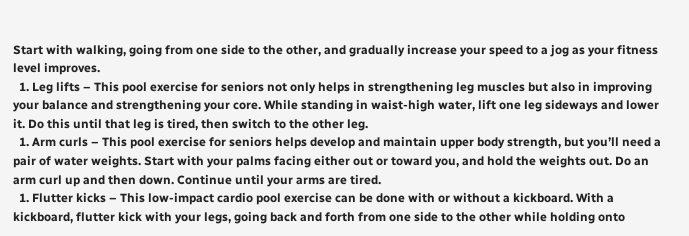Start with walking, going from one side to the other, and gradually increase your speed to a jog as your fitness level improves.
  1. Leg lifts – This pool exercise for seniors not only helps in strengthening leg muscles but also in improving your balance and strengthening your core. While standing in waist-high water, lift one leg sideways and lower it. Do this until that leg is tired, then switch to the other leg.
  1. Arm curls – This pool exercise for seniors helps develop and maintain upper body strength, but you’ll need a pair of water weights. Start with your palms facing either out or toward you, and hold the weights out. Do an arm curl up and then down. Continue until your arms are tired.
  1. Flutter kicks – This low-impact cardio pool exercise can be done with or without a kickboard. With a kickboard, flutter kick with your legs, going back and forth from one side to the other while holding onto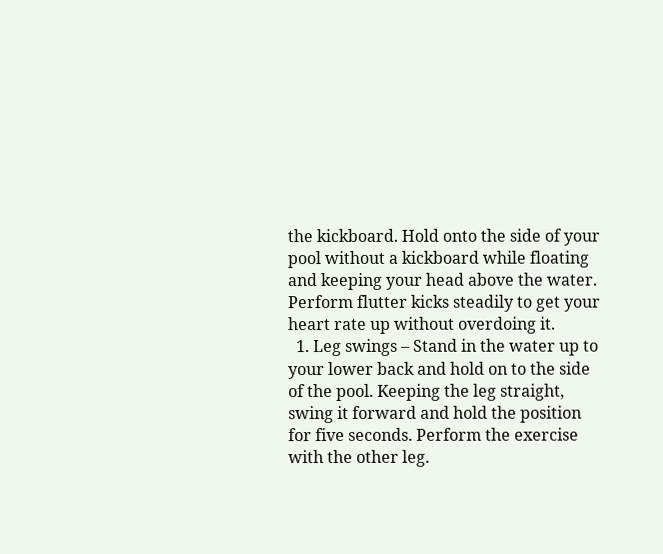the kickboard. Hold onto the side of your pool without a kickboard while floating and keeping your head above the water. Perform flutter kicks steadily to get your heart rate up without overdoing it.
  1. Leg swings – Stand in the water up to your lower back and hold on to the side of the pool. Keeping the leg straight, swing it forward and hold the position for five seconds. Perform the exercise with the other leg.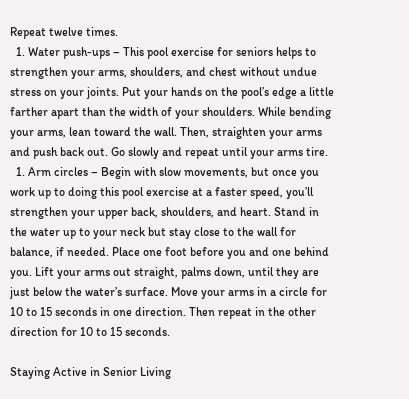Repeat twelve times.
  1. Water push-ups – This pool exercise for seniors helps to strengthen your arms, shoulders, and chest without undue stress on your joints. Put your hands on the pool’s edge a little farther apart than the width of your shoulders. While bending your arms, lean toward the wall. Then, straighten your arms and push back out. Go slowly and repeat until your arms tire.
  1. Arm circles – Begin with slow movements, but once you work up to doing this pool exercise at a faster speed, you’ll strengthen your upper back, shoulders, and heart. Stand in the water up to your neck but stay close to the wall for balance, if needed. Place one foot before you and one behind you. Lift your arms out straight, palms down, until they are just below the water’s surface. Move your arms in a circle for 10 to 15 seconds in one direction. Then repeat in the other direction for 10 to 15 seconds.

Staying Active in Senior Living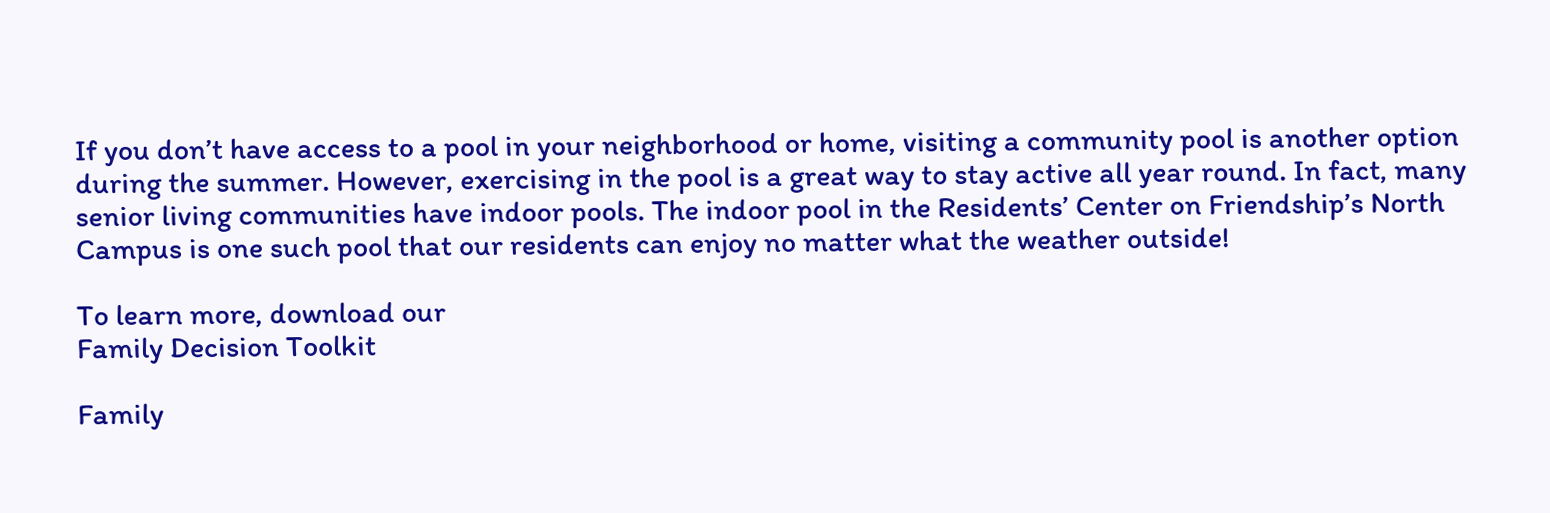If you don’t have access to a pool in your neighborhood or home, visiting a community pool is another option during the summer. However, exercising in the pool is a great way to stay active all year round. In fact, many senior living communities have indoor pools. The indoor pool in the Residents’ Center on Friendship’s North Campus is one such pool that our residents can enjoy no matter what the weather outside!

To learn more, download our
Family Decision Toolkit

Family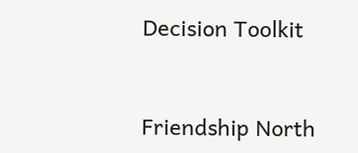Decision Toolkit


Friendship North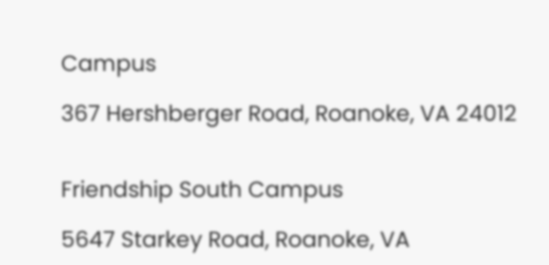Campus

367 Hershberger Road, Roanoke, VA 24012


Friendship South Campus

5647 Starkey Road, Roanoke, VA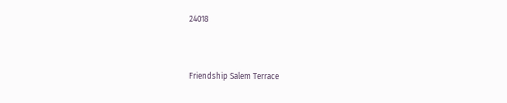24018


Friendship Salem Terrace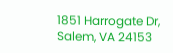1851 Harrogate Dr, Salem, VA 24153